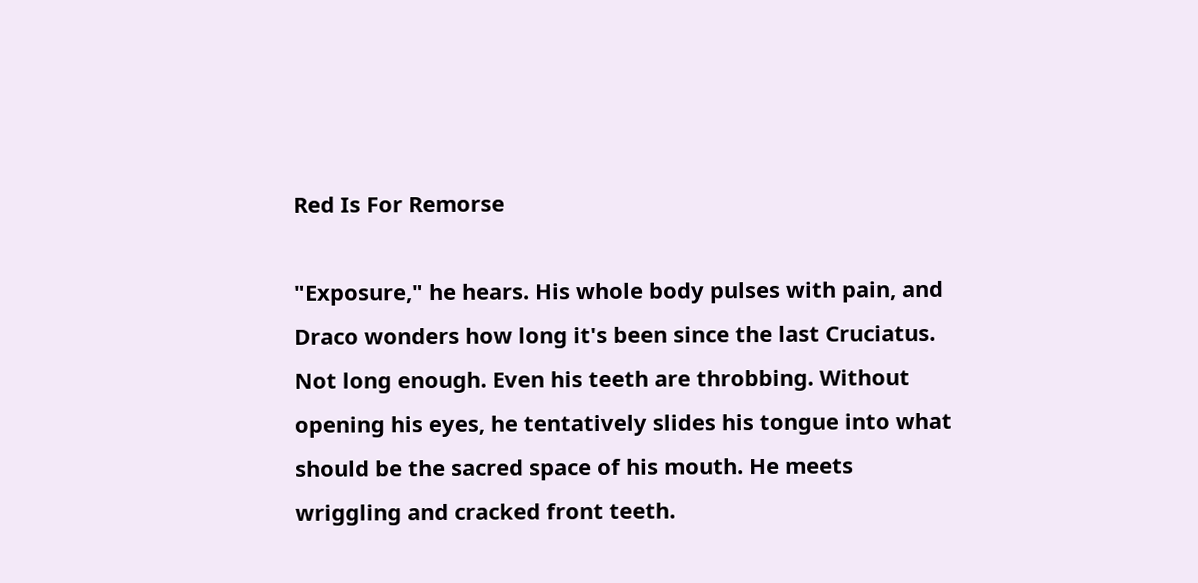Red Is For Remorse

"Exposure," he hears. His whole body pulses with pain, and Draco wonders how long it's been since the last Cruciatus. Not long enough. Even his teeth are throbbing. Without opening his eyes, he tentatively slides his tongue into what should be the sacred space of his mouth. He meets wriggling and cracked front teeth.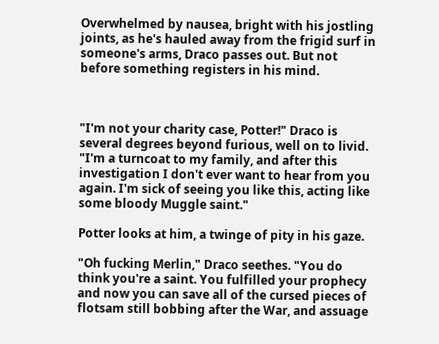Overwhelmed by nausea, bright with his jostling joints, as he's hauled away from the frigid surf in someone's arms, Draco passes out. But not before something registers in his mind.



"I'm not your charity case, Potter!" Draco is several degrees beyond furious, well on to livid. "I'm a turncoat to my family, and after this investigation I don't ever want to hear from you again. I'm sick of seeing you like this, acting like some bloody Muggle saint."

Potter looks at him, a twinge of pity in his gaze.

"Oh fucking Merlin," Draco seethes. "You do think you're a saint. You fulfilled your prophecy and now you can save all of the cursed pieces of flotsam still bobbing after the War, and assuage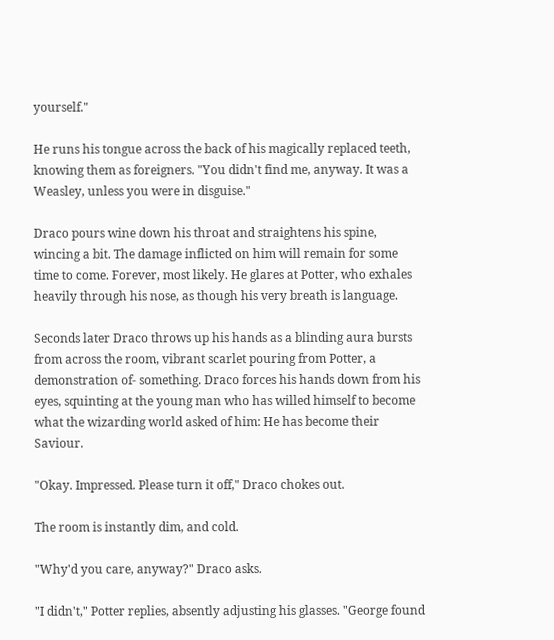yourself."

He runs his tongue across the back of his magically replaced teeth, knowing them as foreigners. "You didn't find me, anyway. It was a Weasley, unless you were in disguise."

Draco pours wine down his throat and straightens his spine, wincing a bit. The damage inflicted on him will remain for some time to come. Forever, most likely. He glares at Potter, who exhales heavily through his nose, as though his very breath is language.

Seconds later Draco throws up his hands as a blinding aura bursts from across the room, vibrant scarlet pouring from Potter, a demonstration of- something. Draco forces his hands down from his eyes, squinting at the young man who has willed himself to become what the wizarding world asked of him: He has become their Saviour.

"Okay. Impressed. Please turn it off," Draco chokes out.

The room is instantly dim, and cold.

"Why'd you care, anyway?" Draco asks.

"I didn't," Potter replies, absently adjusting his glasses. "George found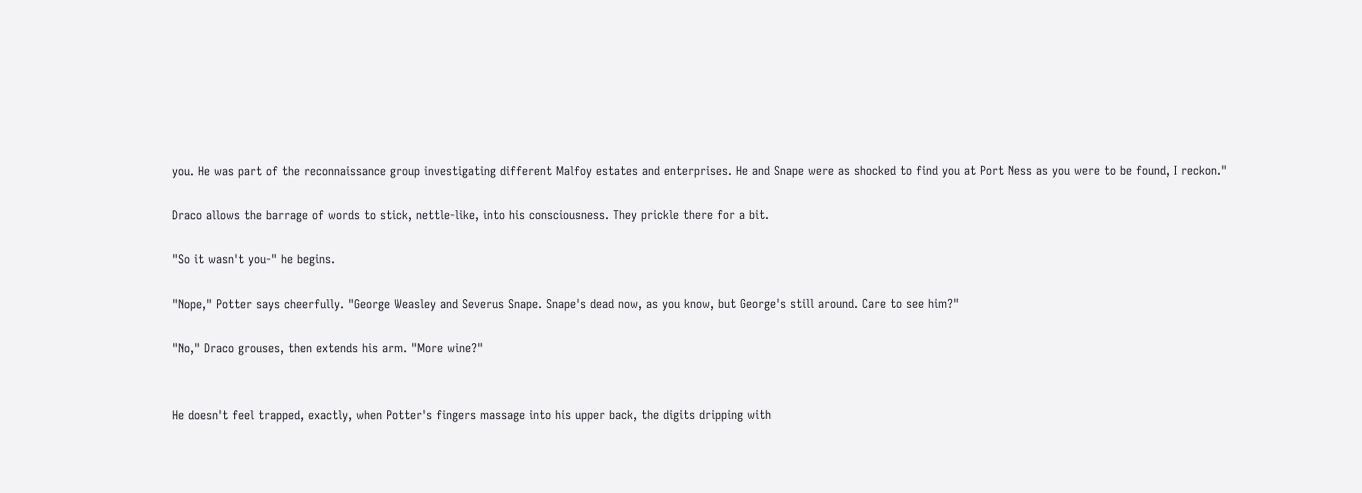you. He was part of the reconnaissance group investigating different Malfoy estates and enterprises. He and Snape were as shocked to find you at Port Ness as you were to be found, I reckon."

Draco allows the barrage of words to stick, nettle-like, into his consciousness. They prickle there for a bit.

"So it wasn't you-" he begins.

"Nope," Potter says cheerfully. "George Weasley and Severus Snape. Snape's dead now, as you know, but George's still around. Care to see him?"

"No," Draco grouses, then extends his arm. "More wine?"


He doesn't feel trapped, exactly, when Potter's fingers massage into his upper back, the digits dripping with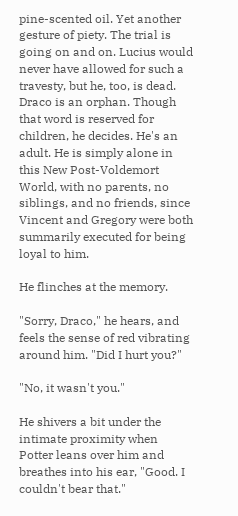pine-scented oil. Yet another gesture of piety. The trial is going on and on. Lucius would never have allowed for such a travesty, but he, too, is dead. Draco is an orphan. Though that word is reserved for children, he decides. He's an adult. He is simply alone in this New Post-Voldemort World, with no parents, no siblings, and no friends, since Vincent and Gregory were both summarily executed for being loyal to him.

He flinches at the memory.

"Sorry, Draco," he hears, and feels the sense of red vibrating around him. "Did I hurt you?"

"No, it wasn't you."

He shivers a bit under the intimate proximity when Potter leans over him and breathes into his ear, "Good. I couldn't bear that."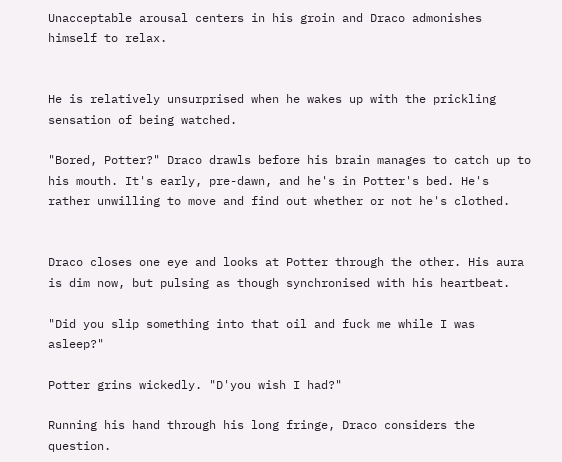Unacceptable arousal centers in his groin and Draco admonishes himself to relax.


He is relatively unsurprised when he wakes up with the prickling sensation of being watched.

"Bored, Potter?" Draco drawls before his brain manages to catch up to his mouth. It's early, pre-dawn, and he's in Potter's bed. He's rather unwilling to move and find out whether or not he's clothed.


Draco closes one eye and looks at Potter through the other. His aura is dim now, but pulsing as though synchronised with his heartbeat.

"Did you slip something into that oil and fuck me while I was asleep?"

Potter grins wickedly. "D'you wish I had?"

Running his hand through his long fringe, Draco considers the question.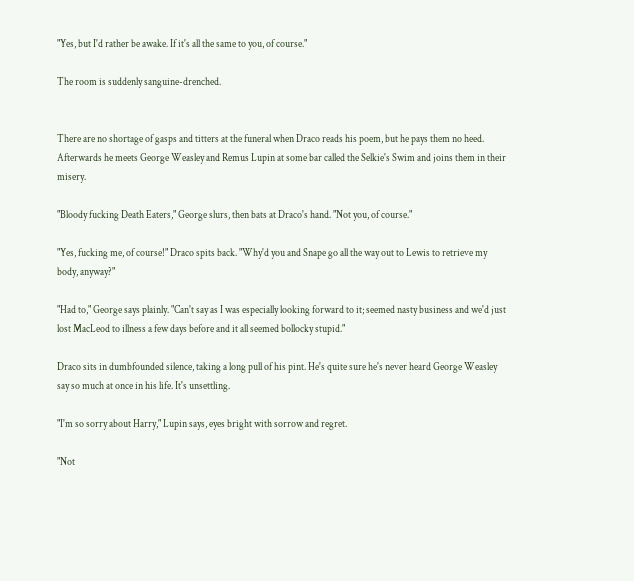"Yes, but I'd rather be awake. If it's all the same to you, of course."

The room is suddenly sanguine-drenched.


There are no shortage of gasps and titters at the funeral when Draco reads his poem, but he pays them no heed. Afterwards he meets George Weasley and Remus Lupin at some bar called the Selkie's Swim and joins them in their misery.

"Bloody fucking Death Eaters," George slurs, then bats at Draco's hand. "Not you, of course."

"Yes, fucking me, of course!" Draco spits back. "Why'd you and Snape go all the way out to Lewis to retrieve my body, anyway?"

"Had to," George says plainly. "Can't say as I was especially looking forward to it; seemed nasty business and we'd just lost MacLeod to illness a few days before and it all seemed bollocky stupid."

Draco sits in dumbfounded silence, taking a long pull of his pint. He's quite sure he's never heard George Weasley say so much at once in his life. It's unsettling.

"I'm so sorry about Harry," Lupin says, eyes bright with sorrow and regret.

"Not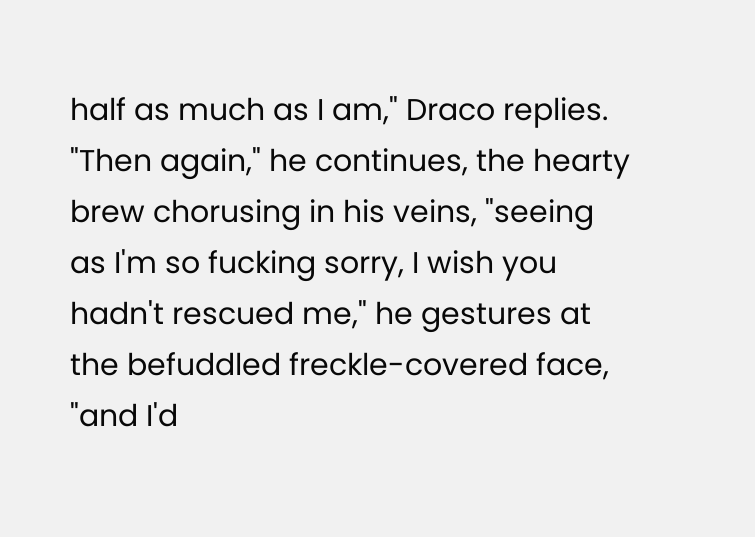half as much as I am," Draco replies. "Then again," he continues, the hearty brew chorusing in his veins, "seeing as I'm so fucking sorry, I wish you hadn't rescued me," he gestures at the befuddled freckle-covered face, "and I'd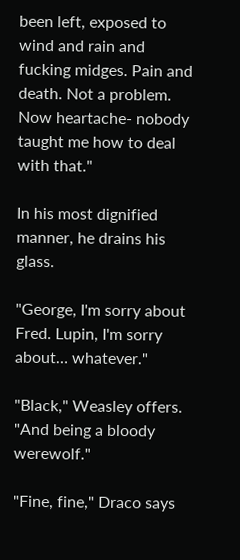been left, exposed to wind and rain and fucking midges. Pain and death. Not a problem. Now heartache- nobody taught me how to deal with that."

In his most dignified manner, he drains his glass.

"George, I'm sorry about Fred. Lupin, I'm sorry about… whatever."

"Black," Weasley offers. "And being a bloody werewolf."

"Fine, fine," Draco says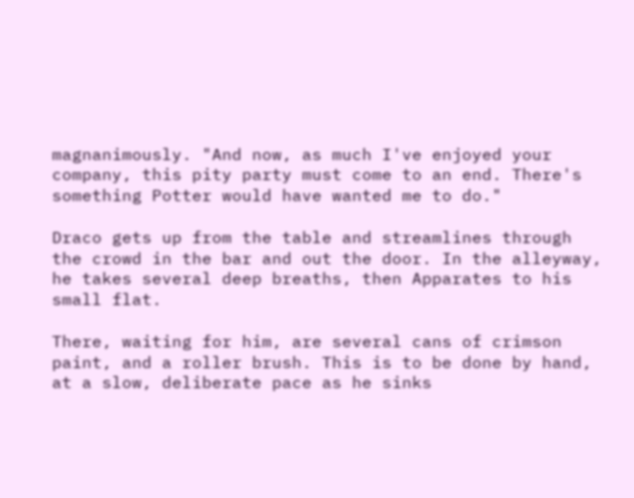magnanimously. "And now, as much I've enjoyed your company, this pity party must come to an end. There's something Potter would have wanted me to do."

Draco gets up from the table and streamlines through the crowd in the bar and out the door. In the alleyway, he takes several deep breaths, then Apparates to his small flat.

There, waiting for him, are several cans of crimson paint, and a roller brush. This is to be done by hand, at a slow, deliberate pace as he sinks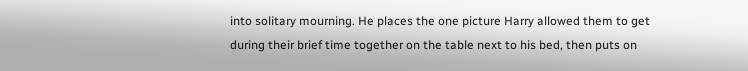into solitary mourning. He places the one picture Harry allowed them to get during their brief time together on the table next to his bed, then puts on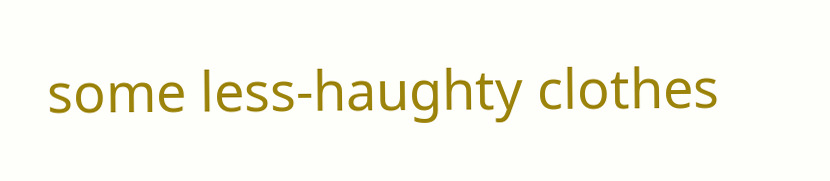some less-haughty clothes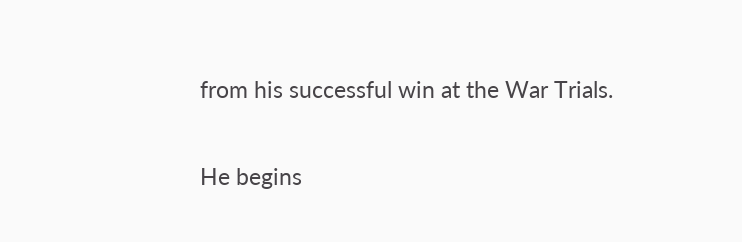from his successful win at the War Trials.

He begins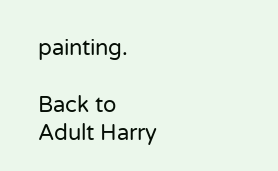painting.

Back to Adult Harry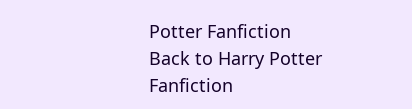Potter Fanfiction
Back to Harry Potter Fanfiction